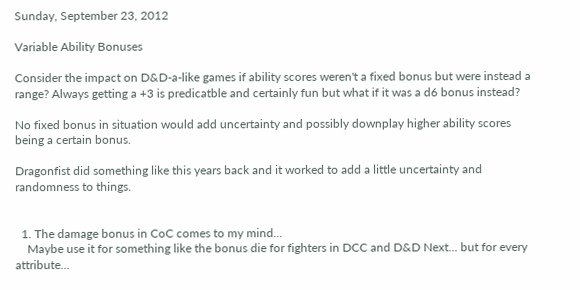Sunday, September 23, 2012

Variable Ability Bonuses

Consider the impact on D&D-a-like games if ability scores weren't a fixed bonus but were instead a range? Always getting a +3 is predicatble and certainly fun but what if it was a d6 bonus instead?

No fixed bonus in situation would add uncertainty and possibly downplay higher ability scores being a certain bonus.

Dragonfist did something like this years back and it worked to add a little uncertainty and randomness to things.


  1. The damage bonus in CoC comes to my mind...
    Maybe use it for something like the bonus die for fighters in DCC and D&D Next... but for every attribute...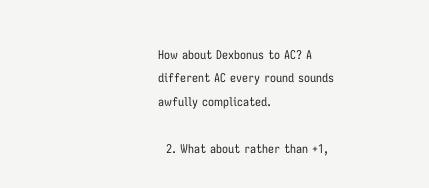How about Dexbonus to AC? A different AC every round sounds awfully complicated.

  2. What about rather than +1,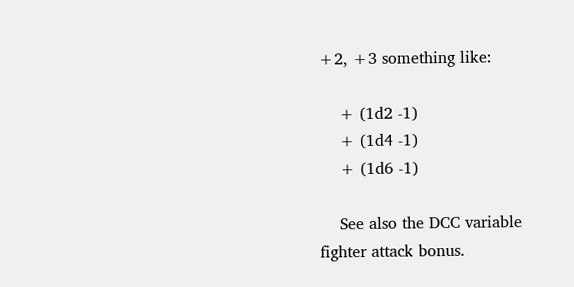+2, +3 something like:

    + (1d2 -1)
    + (1d4 -1)
    + (1d6 -1)

    See also the DCC variable fighter attack bonus.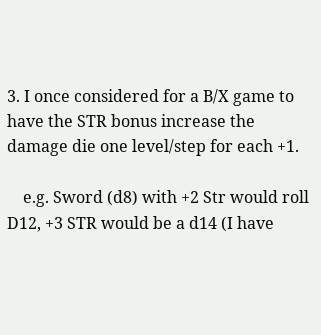3. I once considered for a B/X game to have the STR bonus increase the damage die one level/step for each +1.

    e.g. Sword (d8) with +2 Str would roll D12, +3 STR would be a d14 (I have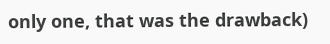only one, that was the drawback)